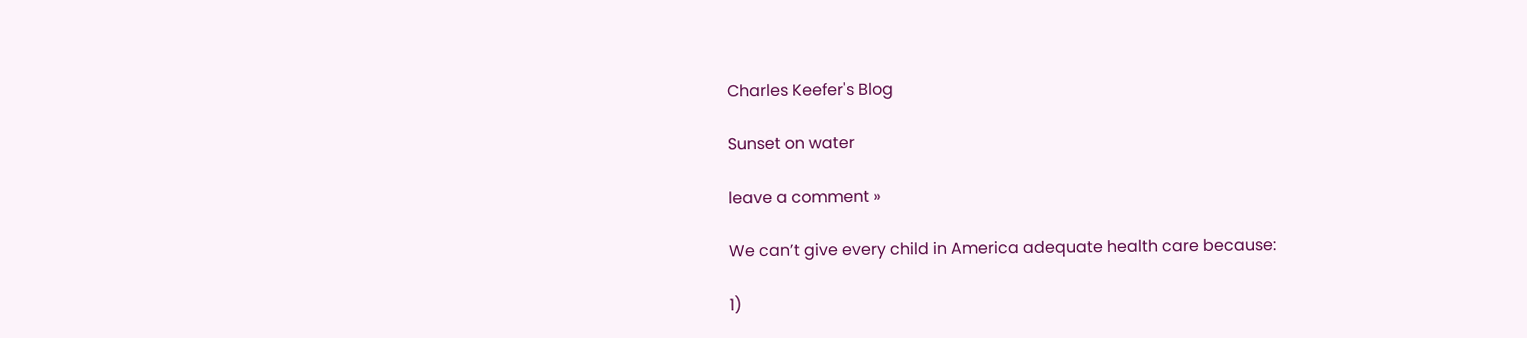Charles Keefer's Blog

Sunset on water

leave a comment »

We can’t give every child in America adequate health care because:

1)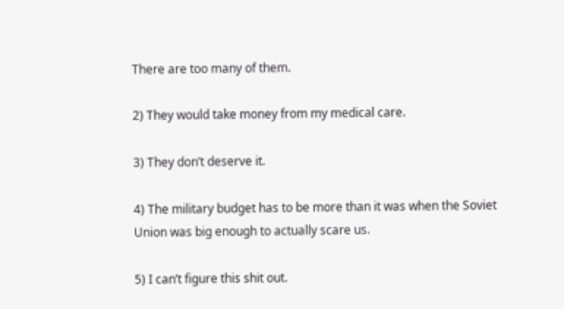There are too many of them.

2) They would take money from my medical care.

3) They don’t deserve it.

4) The military budget has to be more than it was when the Soviet Union was big enough to actually scare us.

5) I can’t figure this shit out.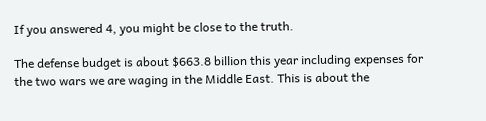If you answered 4, you might be close to the truth.

The defense budget is about $663.8 billion this year including expenses for the two wars we are waging in the Middle East. This is about the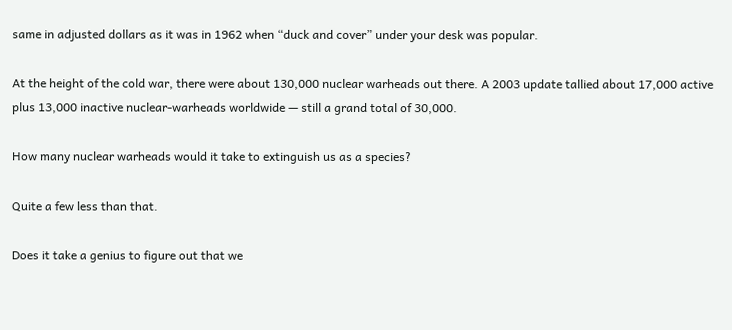same in adjusted dollars as it was in 1962 when “duck and cover” under your desk was popular.

At the height of the cold war, there were about 130,000 nuclear warheads out there. A 2003 update tallied about 17,000 active plus 13,000 inactive nuclear-warheads worldwide — still a grand total of 30,000.

How many nuclear warheads would it take to extinguish us as a species?

Quite a few less than that.

Does it take a genius to figure out that we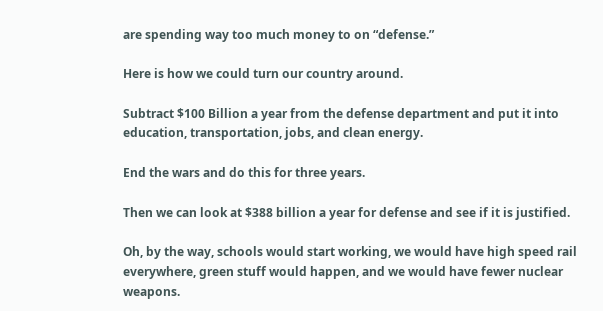are spending way too much money to on “defense.”

Here is how we could turn our country around.

Subtract $100 Billion a year from the defense department and put it into education, transportation, jobs, and clean energy.

End the wars and do this for three years.

Then we can look at $388 billion a year for defense and see if it is justified.

Oh, by the way, schools would start working, we would have high speed rail everywhere, green stuff would happen, and we would have fewer nuclear weapons.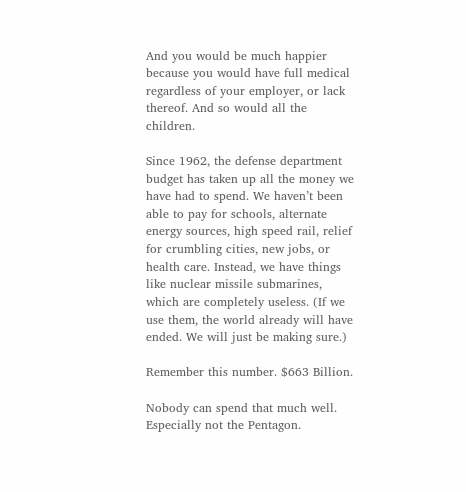And you would be much happier because you would have full medical regardless of your employer, or lack thereof. And so would all the children.

Since 1962, the defense department budget has taken up all the money we have had to spend. We haven’t been able to pay for schools, alternate energy sources, high speed rail, relief for crumbling cities, new jobs, or health care. Instead, we have things like nuclear missile submarines, which are completely useless. (If we use them, the world already will have ended. We will just be making sure.)

Remember this number. $663 Billion.

Nobody can spend that much well. Especially not the Pentagon.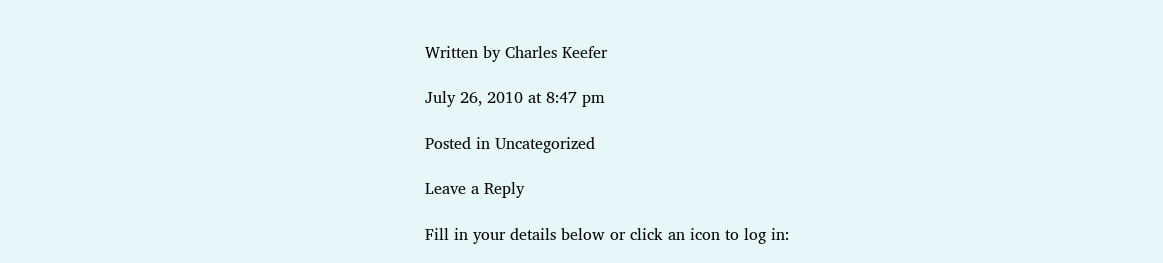Written by Charles Keefer

July 26, 2010 at 8:47 pm

Posted in Uncategorized

Leave a Reply

Fill in your details below or click an icon to log in: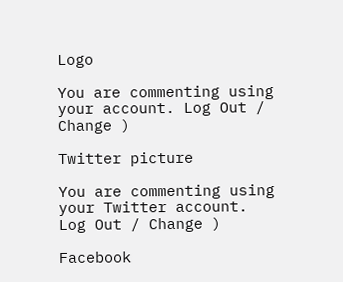Logo

You are commenting using your account. Log Out / Change )

Twitter picture

You are commenting using your Twitter account. Log Out / Change )

Facebook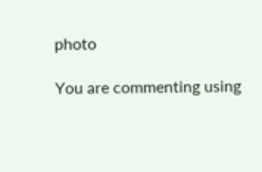photo

You are commenting using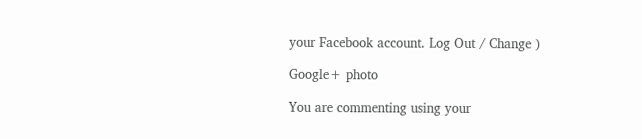your Facebook account. Log Out / Change )

Google+ photo

You are commenting using your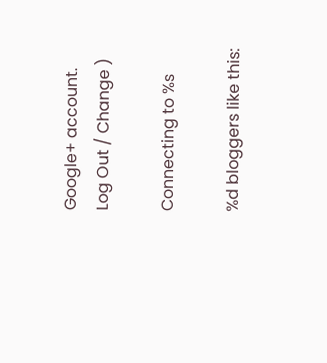Google+ account. Log Out / Change )

Connecting to %s

%d bloggers like this: